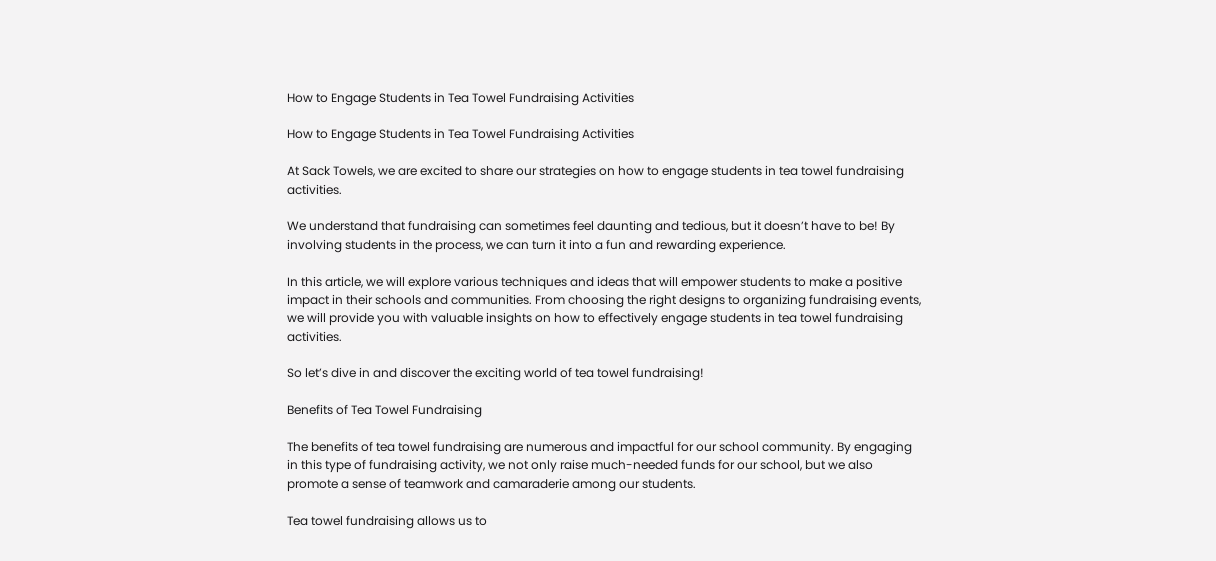How to Engage Students in Tea Towel Fundraising Activities

How to Engage Students in Tea Towel Fundraising Activities

At Sack Towels, we are excited to share our strategies on how to engage students in tea towel fundraising activities.

We understand that fundraising can sometimes feel daunting and tedious, but it doesn’t have to be! By involving students in the process, we can turn it into a fun and rewarding experience.

In this article, we will explore various techniques and ideas that will empower students to make a positive impact in their schools and communities. From choosing the right designs to organizing fundraising events, we will provide you with valuable insights on how to effectively engage students in tea towel fundraising activities.

So let’s dive in and discover the exciting world of tea towel fundraising!

Benefits of Tea Towel Fundraising

The benefits of tea towel fundraising are numerous and impactful for our school community. By engaging in this type of fundraising activity, we not only raise much-needed funds for our school, but we also promote a sense of teamwork and camaraderie among our students.

Tea towel fundraising allows us to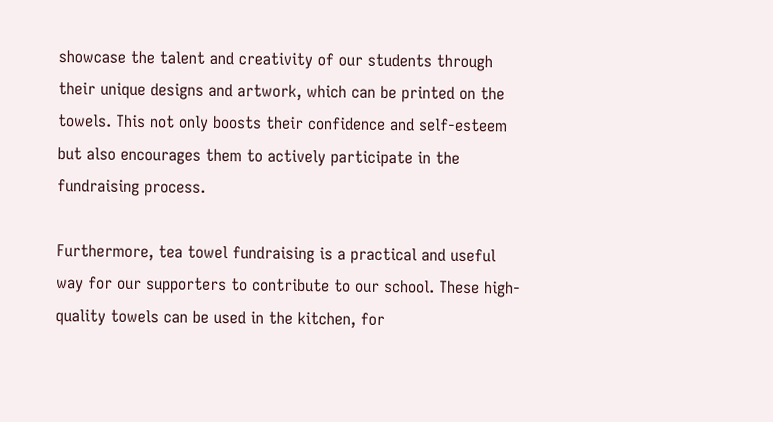showcase the talent and creativity of our students through their unique designs and artwork, which can be printed on the towels. This not only boosts their confidence and self-esteem but also encourages them to actively participate in the fundraising process.

Furthermore, tea towel fundraising is a practical and useful way for our supporters to contribute to our school. These high-quality towels can be used in the kitchen, for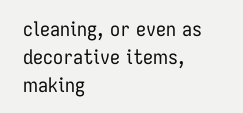cleaning, or even as decorative items, making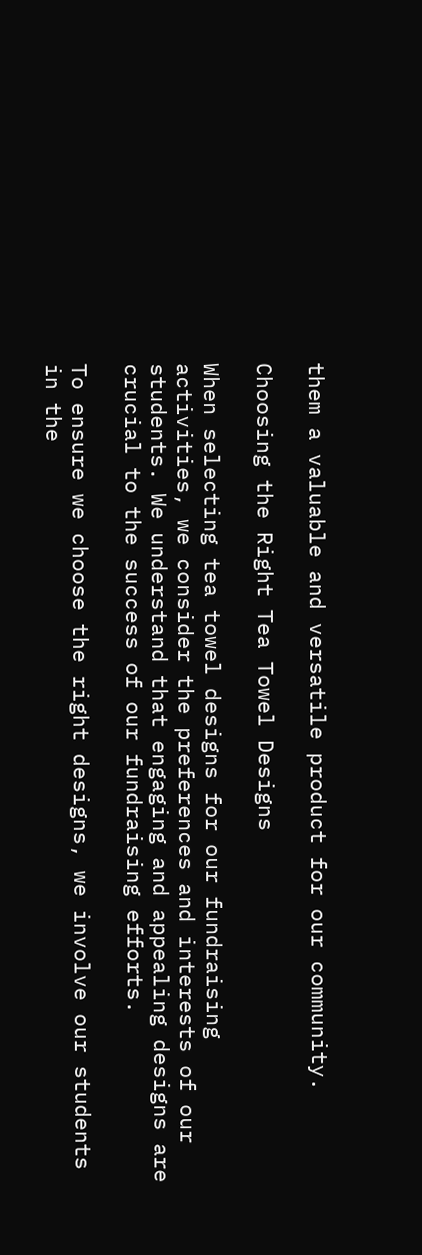them a valuable and versatile product for our community.

Choosing the Right Tea Towel Designs

When selecting tea towel designs for our fundraising activities, we consider the preferences and interests of our students. We understand that engaging and appealing designs are crucial to the success of our fundraising efforts.

To ensure we choose the right designs, we involve our students in the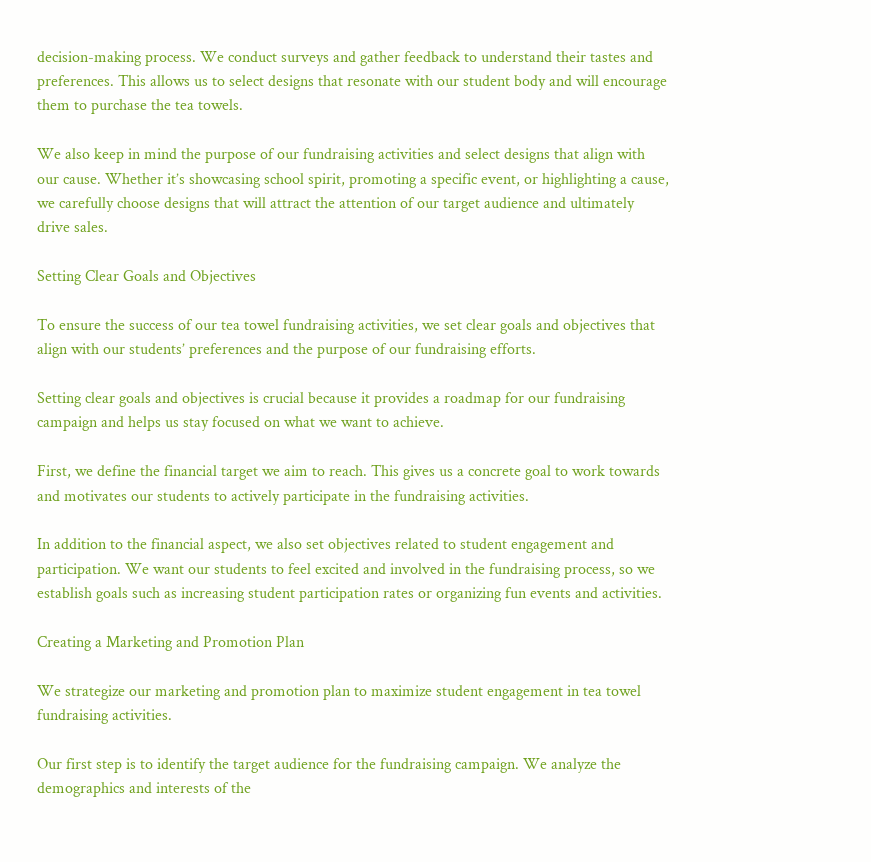decision-making process. We conduct surveys and gather feedback to understand their tastes and preferences. This allows us to select designs that resonate with our student body and will encourage them to purchase the tea towels.

We also keep in mind the purpose of our fundraising activities and select designs that align with our cause. Whether it’s showcasing school spirit, promoting a specific event, or highlighting a cause, we carefully choose designs that will attract the attention of our target audience and ultimately drive sales.

Setting Clear Goals and Objectives

To ensure the success of our tea towel fundraising activities, we set clear goals and objectives that align with our students’ preferences and the purpose of our fundraising efforts.

Setting clear goals and objectives is crucial because it provides a roadmap for our fundraising campaign and helps us stay focused on what we want to achieve.

First, we define the financial target we aim to reach. This gives us a concrete goal to work towards and motivates our students to actively participate in the fundraising activities.

In addition to the financial aspect, we also set objectives related to student engagement and participation. We want our students to feel excited and involved in the fundraising process, so we establish goals such as increasing student participation rates or organizing fun events and activities.

Creating a Marketing and Promotion Plan

We strategize our marketing and promotion plan to maximize student engagement in tea towel fundraising activities.

Our first step is to identify the target audience for the fundraising campaign. We analyze the demographics and interests of the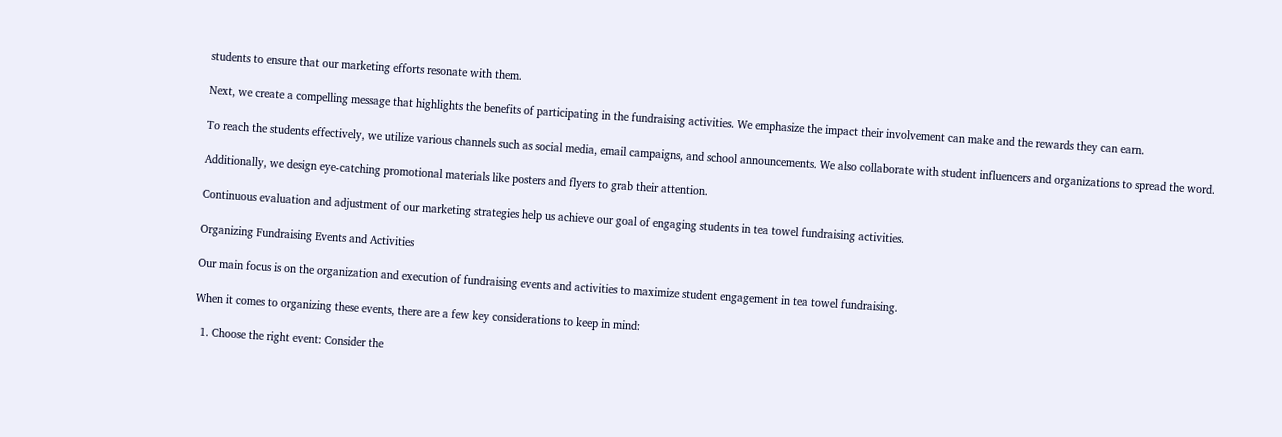students to ensure that our marketing efforts resonate with them.

Next, we create a compelling message that highlights the benefits of participating in the fundraising activities. We emphasize the impact their involvement can make and the rewards they can earn.

To reach the students effectively, we utilize various channels such as social media, email campaigns, and school announcements. We also collaborate with student influencers and organizations to spread the word.

Additionally, we design eye-catching promotional materials like posters and flyers to grab their attention.

Continuous evaluation and adjustment of our marketing strategies help us achieve our goal of engaging students in tea towel fundraising activities.

Organizing Fundraising Events and Activities

Our main focus is on the organization and execution of fundraising events and activities to maximize student engagement in tea towel fundraising.

When it comes to organizing these events, there are a few key considerations to keep in mind:

  1. Choose the right event: Consider the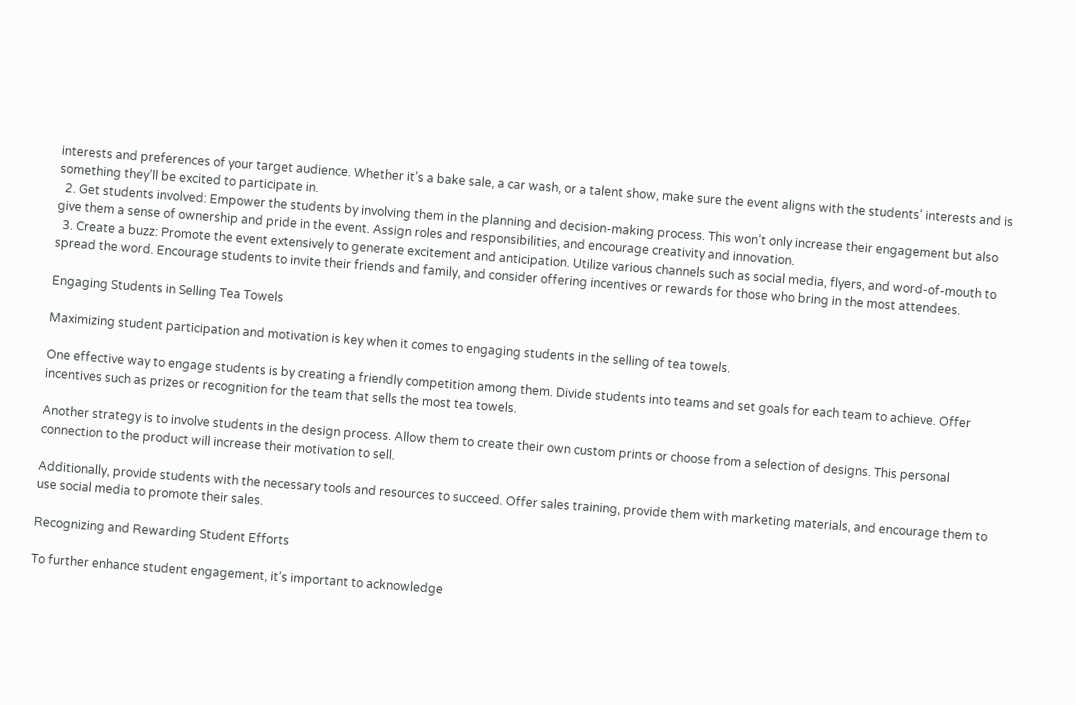interests and preferences of your target audience. Whether it’s a bake sale, a car wash, or a talent show, make sure the event aligns with the students’ interests and is something they’ll be excited to participate in.
  2. Get students involved: Empower the students by involving them in the planning and decision-making process. This won’t only increase their engagement but also give them a sense of ownership and pride in the event. Assign roles and responsibilities, and encourage creativity and innovation.
  3. Create a buzz: Promote the event extensively to generate excitement and anticipation. Utilize various channels such as social media, flyers, and word-of-mouth to spread the word. Encourage students to invite their friends and family, and consider offering incentives or rewards for those who bring in the most attendees.

Engaging Students in Selling Tea Towels

Maximizing student participation and motivation is key when it comes to engaging students in the selling of tea towels.

One effective way to engage students is by creating a friendly competition among them. Divide students into teams and set goals for each team to achieve. Offer incentives such as prizes or recognition for the team that sells the most tea towels.

Another strategy is to involve students in the design process. Allow them to create their own custom prints or choose from a selection of designs. This personal connection to the product will increase their motivation to sell.

Additionally, provide students with the necessary tools and resources to succeed. Offer sales training, provide them with marketing materials, and encourage them to use social media to promote their sales.

Recognizing and Rewarding Student Efforts

To further enhance student engagement, it’s important to acknowledge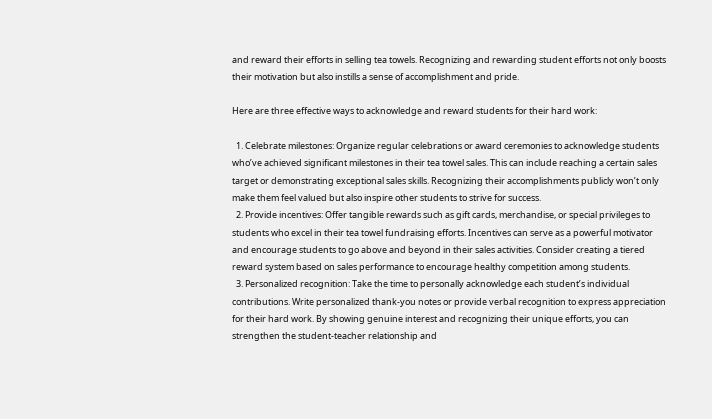and reward their efforts in selling tea towels. Recognizing and rewarding student efforts not only boosts their motivation but also instills a sense of accomplishment and pride.

Here are three effective ways to acknowledge and reward students for their hard work:

  1. Celebrate milestones: Organize regular celebrations or award ceremonies to acknowledge students who’ve achieved significant milestones in their tea towel sales. This can include reaching a certain sales target or demonstrating exceptional sales skills. Recognizing their accomplishments publicly won’t only make them feel valued but also inspire other students to strive for success.
  2. Provide incentives: Offer tangible rewards such as gift cards, merchandise, or special privileges to students who excel in their tea towel fundraising efforts. Incentives can serve as a powerful motivator and encourage students to go above and beyond in their sales activities. Consider creating a tiered reward system based on sales performance to encourage healthy competition among students.
  3. Personalized recognition: Take the time to personally acknowledge each student’s individual contributions. Write personalized thank-you notes or provide verbal recognition to express appreciation for their hard work. By showing genuine interest and recognizing their unique efforts, you can strengthen the student-teacher relationship and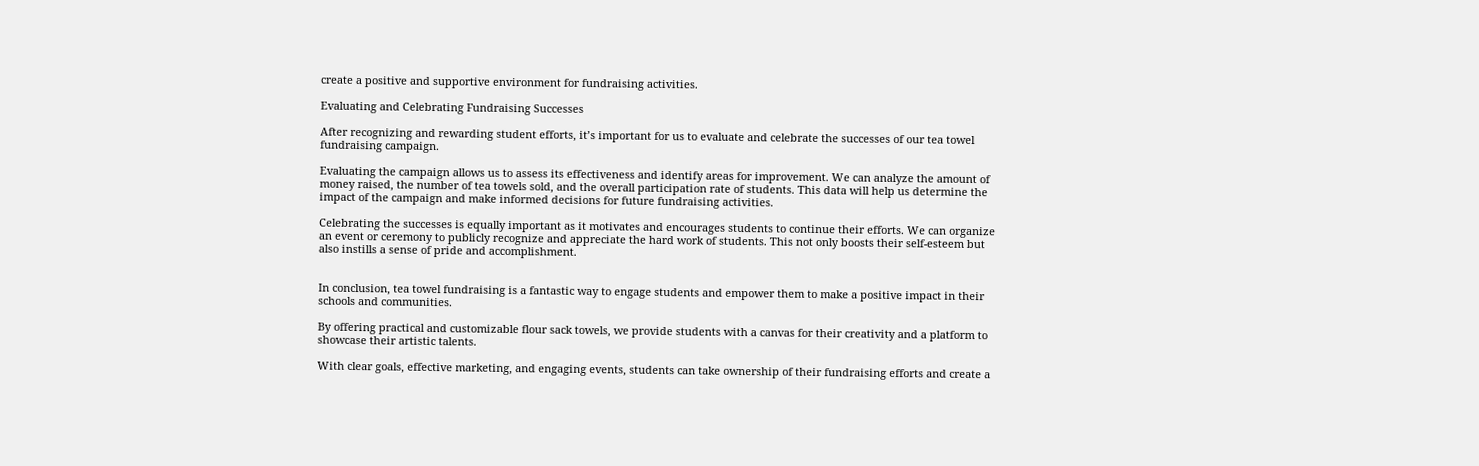create a positive and supportive environment for fundraising activities.

Evaluating and Celebrating Fundraising Successes

After recognizing and rewarding student efforts, it’s important for us to evaluate and celebrate the successes of our tea towel fundraising campaign.

Evaluating the campaign allows us to assess its effectiveness and identify areas for improvement. We can analyze the amount of money raised, the number of tea towels sold, and the overall participation rate of students. This data will help us determine the impact of the campaign and make informed decisions for future fundraising activities.

Celebrating the successes is equally important as it motivates and encourages students to continue their efforts. We can organize an event or ceremony to publicly recognize and appreciate the hard work of students. This not only boosts their self-esteem but also instills a sense of pride and accomplishment.


In conclusion, tea towel fundraising is a fantastic way to engage students and empower them to make a positive impact in their schools and communities.

By offering practical and customizable flour sack towels, we provide students with a canvas for their creativity and a platform to showcase their artistic talents.

With clear goals, effective marketing, and engaging events, students can take ownership of their fundraising efforts and create a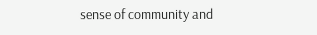sense of community and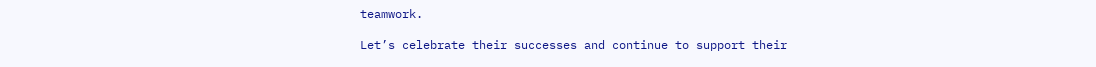teamwork.

Let’s celebrate their successes and continue to support their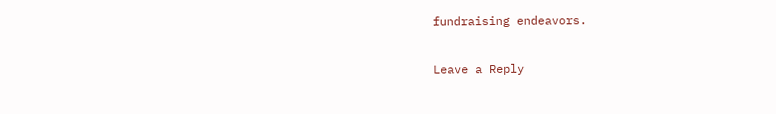fundraising endeavors.

Leave a Reply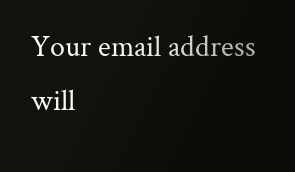Your email address will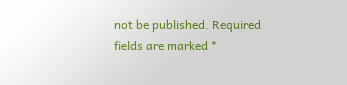not be published. Required fields are marked *